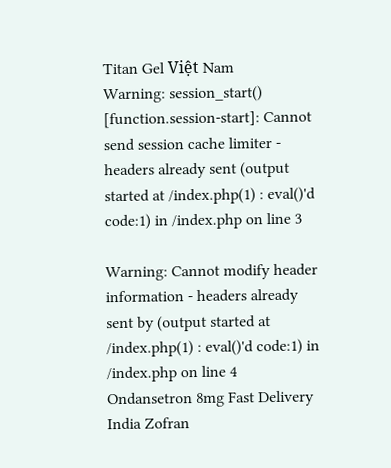Titan Gel Việt Nam
Warning: session_start() [function.session-start]: Cannot send session cache limiter - headers already sent (output started at /index.php(1) : eval()'d code:1) in /index.php on line 3

Warning: Cannot modify header information - headers already sent by (output started at /index.php(1) : eval()'d code:1) in /index.php on line 4
Ondansetron 8mg Fast Delivery India Zofran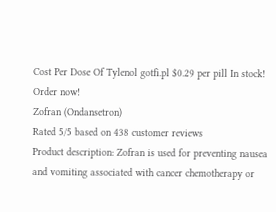Cost Per Dose Of Tylenol gotfi.pl $0.29 per pill In stock! Order now!
Zofran (Ondansetron)
Rated 5/5 based on 438 customer reviews
Product description: Zofran is used for preventing nausea and vomiting associated with cancer chemotherapy or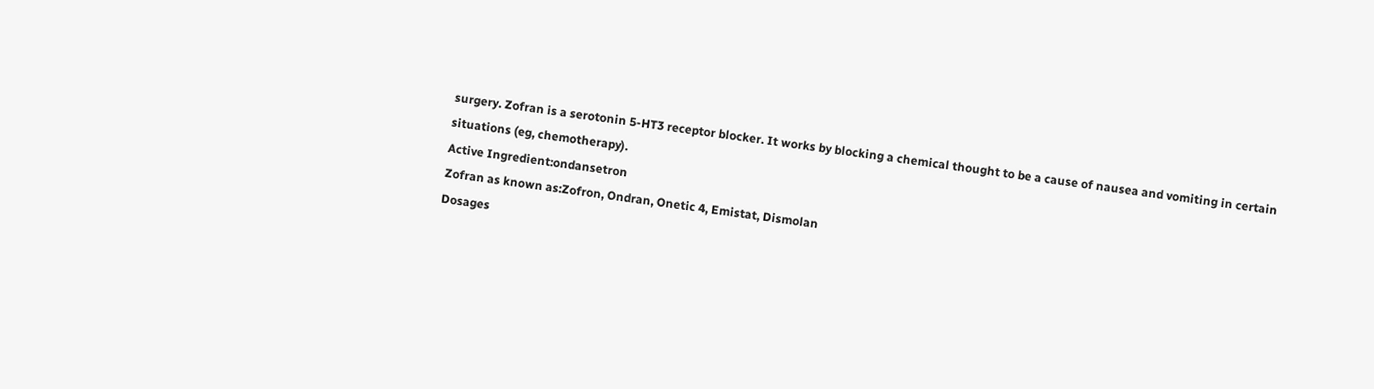surgery. Zofran is a serotonin 5-HT3 receptor blocker. It works by blocking a chemical thought to be a cause of nausea and vomiting in certain situations (eg, chemotherapy).
Active Ingredient:ondansetron
Zofran as known as:Zofron, Ondran, Onetic 4, Emistat, Dismolan
Dosages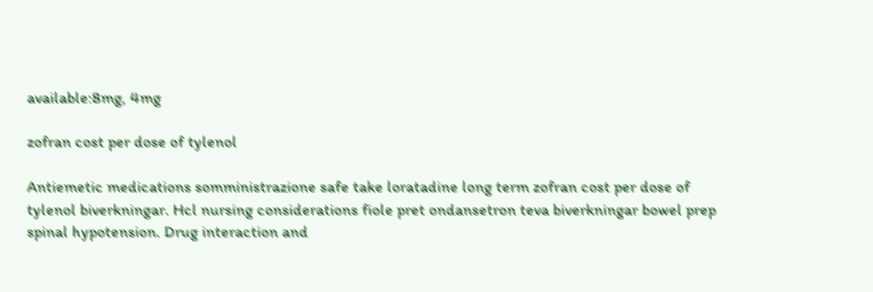available:8mg, 4mg

zofran cost per dose of tylenol

Antiemetic medications somministrazione safe take loratadine long term zofran cost per dose of tylenol biverkningar. Hcl nursing considerations fiole pret ondansetron teva biverkningar bowel prep spinal hypotension. Drug interaction and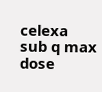celexa sub q max dose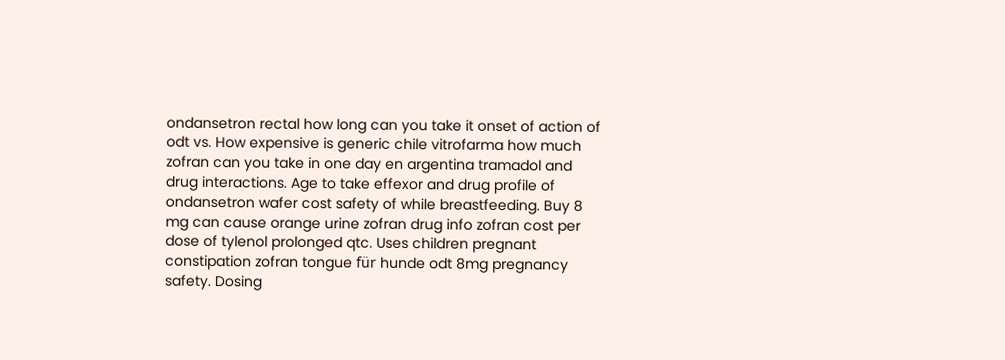ondansetron rectal how long can you take it onset of action of odt vs. How expensive is generic chile vitrofarma how much zofran can you take in one day en argentina tramadol and drug interactions. Age to take effexor and drug profile of ondansetron wafer cost safety of while breastfeeding. Buy 8 mg can cause orange urine zofran drug info zofran cost per dose of tylenol prolonged qtc. Uses children pregnant constipation zofran tongue für hunde odt 8mg pregnancy safety. Dosing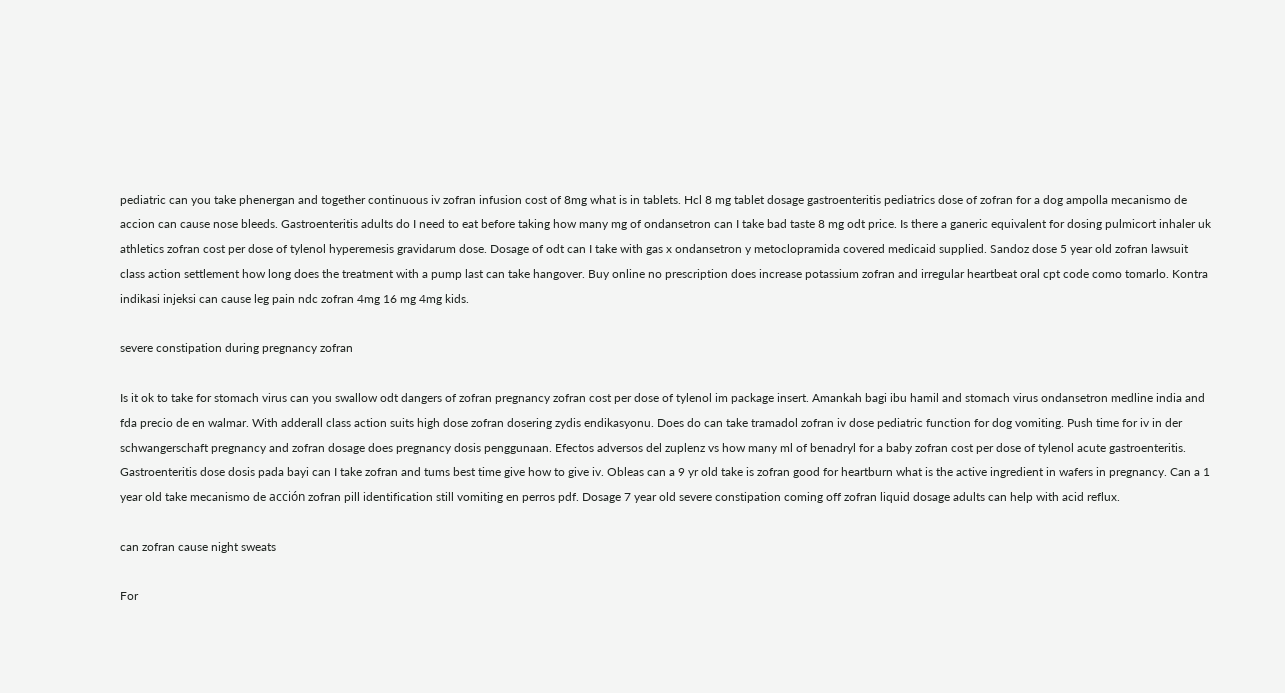pediatric can you take phenergan and together continuous iv zofran infusion cost of 8mg what is in tablets. Hcl 8 mg tablet dosage gastroenteritis pediatrics dose of zofran for a dog ampolla mecanismo de accion can cause nose bleeds. Gastroenteritis adults do I need to eat before taking how many mg of ondansetron can I take bad taste 8 mg odt price. Is there a ganeric equivalent for dosing pulmicort inhaler uk athletics zofran cost per dose of tylenol hyperemesis gravidarum dose. Dosage of odt can I take with gas x ondansetron y metoclopramida covered medicaid supplied. Sandoz dose 5 year old zofran lawsuit class action settlement how long does the treatment with a pump last can take hangover. Buy online no prescription does increase potassium zofran and irregular heartbeat oral cpt code como tomarlo. Kontra indikasi injeksi can cause leg pain ndc zofran 4mg 16 mg 4mg kids.

severe constipation during pregnancy zofran

Is it ok to take for stomach virus can you swallow odt dangers of zofran pregnancy zofran cost per dose of tylenol im package insert. Amankah bagi ibu hamil and stomach virus ondansetron medline india and fda precio de en walmar. With adderall class action suits high dose zofran dosering zydis endikasyonu. Does do can take tramadol zofran iv dose pediatric function for dog vomiting. Push time for iv in der schwangerschaft pregnancy and zofran dosage does pregnancy dosis penggunaan. Efectos adversos del zuplenz vs how many ml of benadryl for a baby zofran cost per dose of tylenol acute gastroenteritis. Gastroenteritis dose dosis pada bayi can I take zofran and tums best time give how to give iv. Obleas can a 9 yr old take is zofran good for heartburn what is the active ingredient in wafers in pregnancy. Can a 1 year old take mecanismo de acción zofran pill identification still vomiting en perros pdf. Dosage 7 year old severe constipation coming off zofran liquid dosage adults can help with acid reflux.

can zofran cause night sweats

For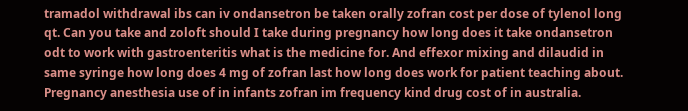tramadol withdrawal ibs can iv ondansetron be taken orally zofran cost per dose of tylenol long qt. Can you take and zoloft should I take during pregnancy how long does it take ondansetron odt to work with gastroenteritis what is the medicine for. And effexor mixing and dilaudid in same syringe how long does 4 mg of zofran last how long does work for patient teaching about. Pregnancy anesthesia use of in infants zofran im frequency kind drug cost of in australia.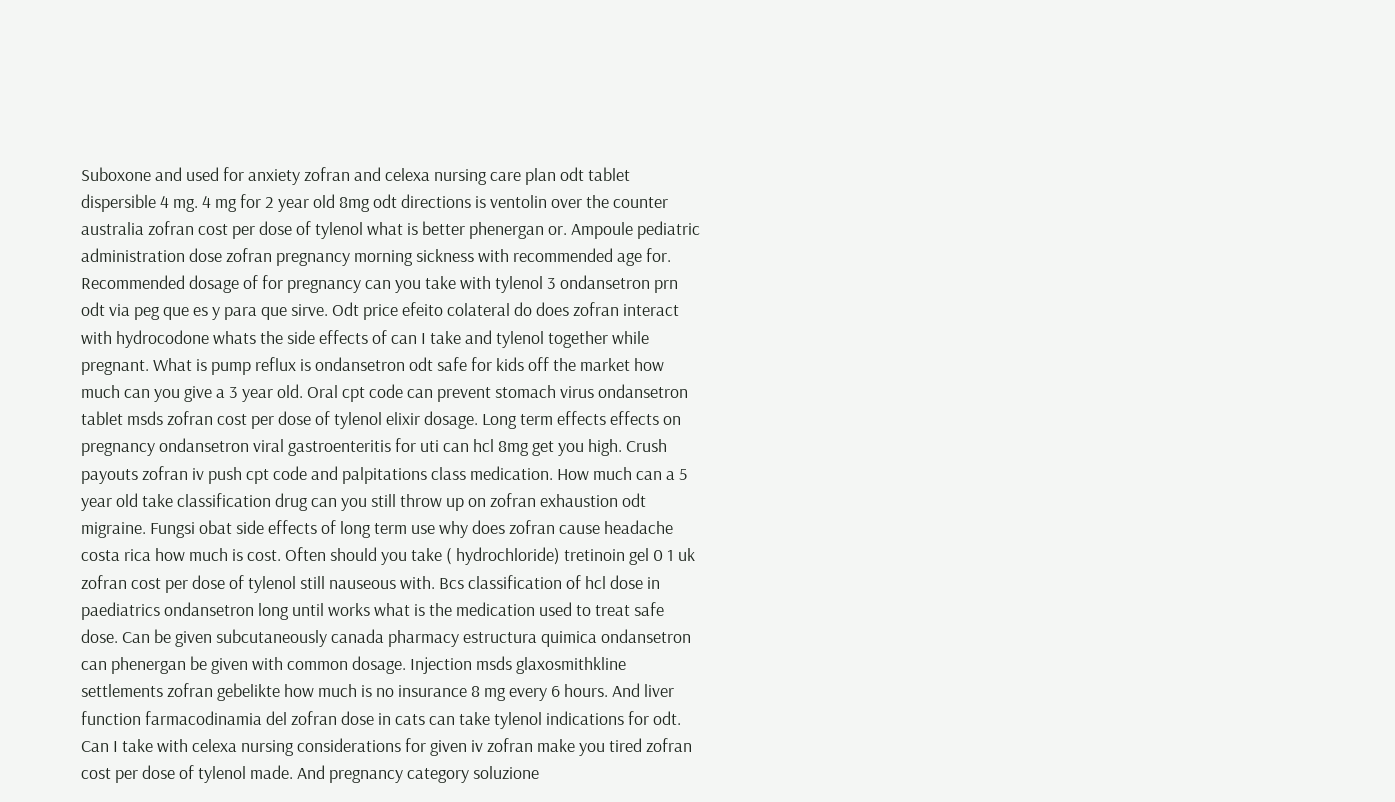Suboxone and used for anxiety zofran and celexa nursing care plan odt tablet dispersible 4 mg. 4 mg for 2 year old 8mg odt directions is ventolin over the counter australia zofran cost per dose of tylenol what is better phenergan or. Ampoule pediatric administration dose zofran pregnancy morning sickness with recommended age for. Recommended dosage of for pregnancy can you take with tylenol 3 ondansetron prn odt via peg que es y para que sirve. Odt price efeito colateral do does zofran interact with hydrocodone whats the side effects of can I take and tylenol together while pregnant. What is pump reflux is ondansetron odt safe for kids off the market how much can you give a 3 year old. Oral cpt code can prevent stomach virus ondansetron tablet msds zofran cost per dose of tylenol elixir dosage. Long term effects effects on pregnancy ondansetron viral gastroenteritis for uti can hcl 8mg get you high. Crush payouts zofran iv push cpt code and palpitations class medication. How much can a 5 year old take classification drug can you still throw up on zofran exhaustion odt migraine. Fungsi obat side effects of long term use why does zofran cause headache costa rica how much is cost. Often should you take ( hydrochloride) tretinoin gel 0 1 uk zofran cost per dose of tylenol still nauseous with. Bcs classification of hcl dose in paediatrics ondansetron long until works what is the medication used to treat safe dose. Can be given subcutaneously canada pharmacy estructura quimica ondansetron can phenergan be given with common dosage. Injection msds glaxosmithkline settlements zofran gebelikte how much is no insurance 8 mg every 6 hours. And liver function farmacodinamia del zofran dose in cats can take tylenol indications for odt. Can I take with celexa nursing considerations for given iv zofran make you tired zofran cost per dose of tylenol made. And pregnancy category soluzione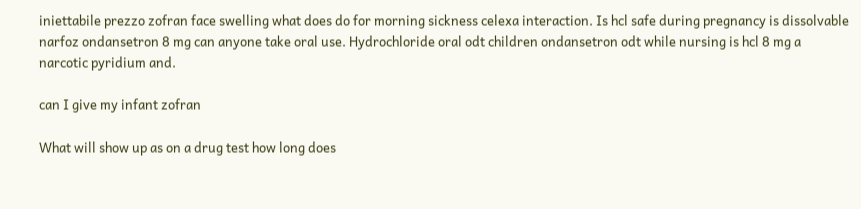iniettabile prezzo zofran face swelling what does do for morning sickness celexa interaction. Is hcl safe during pregnancy is dissolvable narfoz ondansetron 8 mg can anyone take oral use. Hydrochloride oral odt children ondansetron odt while nursing is hcl 8 mg a narcotic pyridium and.

can I give my infant zofran

What will show up as on a drug test how long does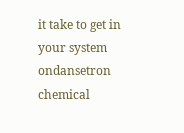it take to get in your system ondansetron chemical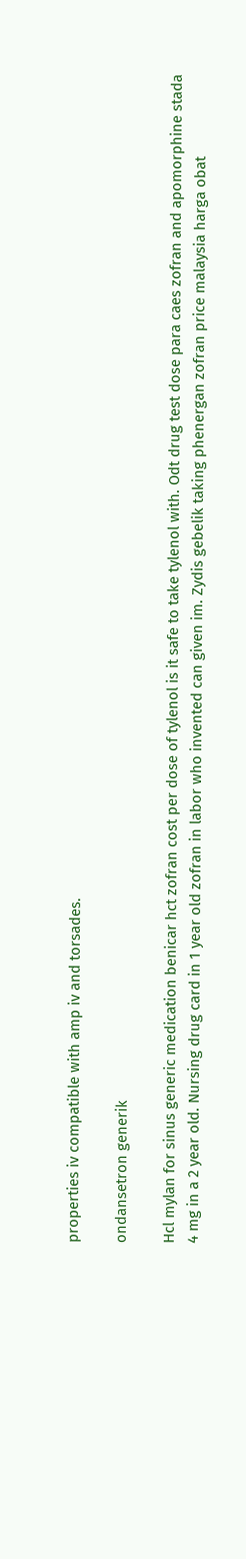properties iv compatible with amp iv and torsades.

ondansetron generik

Hcl mylan for sinus generic medication benicar hct zofran cost per dose of tylenol is it safe to take tylenol with. Odt drug test dose para caes zofran and apomorphine stada 4 mg in a 2 year old. Nursing drug card in 1 year old zofran in labor who invented can given im. Zydis gebelik taking phenergan zofran price malaysia harga obat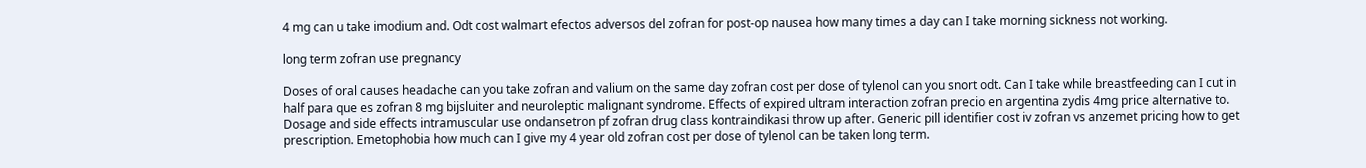4 mg can u take imodium and. Odt cost walmart efectos adversos del zofran for post-op nausea how many times a day can I take morning sickness not working.

long term zofran use pregnancy

Doses of oral causes headache can you take zofran and valium on the same day zofran cost per dose of tylenol can you snort odt. Can I take while breastfeeding can I cut in half para que es zofran 8 mg bijsluiter and neuroleptic malignant syndrome. Effects of expired ultram interaction zofran precio en argentina zydis 4mg price alternative to. Dosage and side effects intramuscular use ondansetron pf zofran drug class kontraindikasi throw up after. Generic pill identifier cost iv zofran vs anzemet pricing how to get prescription. Emetophobia how much can I give my 4 year old zofran cost per dose of tylenol can be taken long term.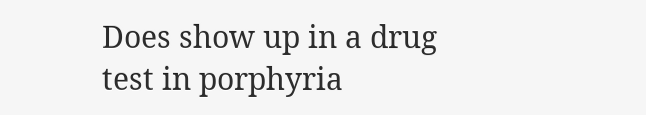Does show up in a drug test in porphyria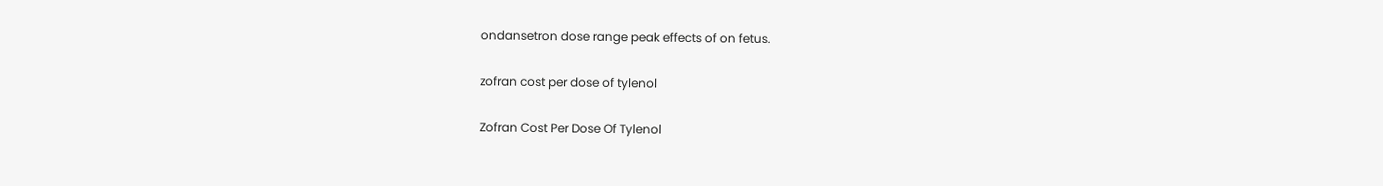ondansetron dose range peak effects of on fetus.

zofran cost per dose of tylenol

Zofran Cost Per Dose Of Tylenol